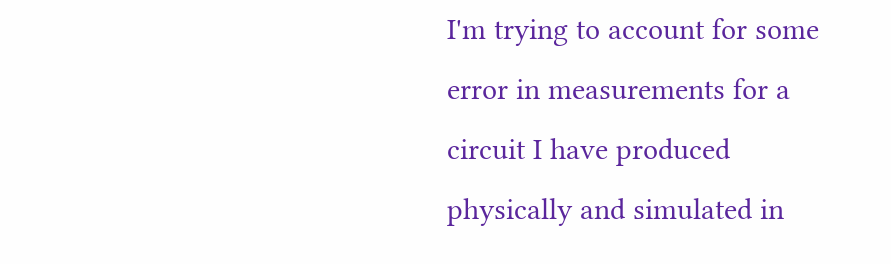I'm trying to account for some error in measurements for a circuit I have produced physically and simulated in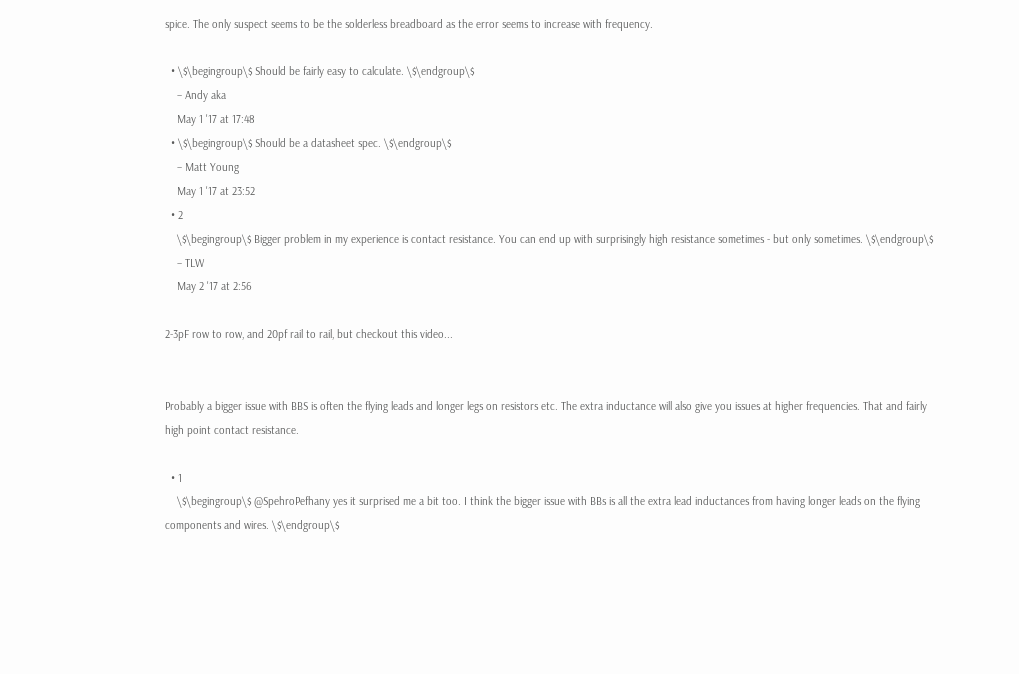spice. The only suspect seems to be the solderless breadboard as the error seems to increase with frequency.

  • \$\begingroup\$ Should be fairly easy to calculate. \$\endgroup\$
    – Andy aka
    May 1 '17 at 17:48
  • \$\begingroup\$ Should be a datasheet spec. \$\endgroup\$
    – Matt Young
    May 1 '17 at 23:52
  • 2
    \$\begingroup\$ Bigger problem in my experience is contact resistance. You can end up with surprisingly high resistance sometimes - but only sometimes. \$\endgroup\$
    – TLW
    May 2 '17 at 2:56

2-3pF row to row, and 20pf rail to rail, but checkout this video...


Probably a bigger issue with BBS is often the flying leads and longer legs on resistors etc. The extra inductance will also give you issues at higher frequencies. That and fairly high point contact resistance.

  • 1
    \$\begingroup\$ @SpehroPefhany yes it surprised me a bit too. I think the bigger issue with BBs is all the extra lead inductances from having longer leads on the flying components and wires. \$\endgroup\$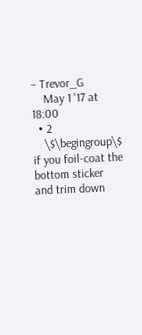– Trevor_G
    May 1 '17 at 18:00
  • 2
    \$\begingroup\$ if you foil-coat the bottom sticker and trim down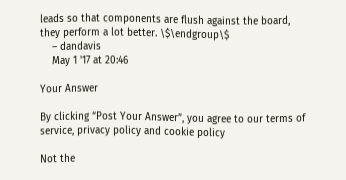leads so that components are flush against the board, they perform a lot better. \$\endgroup\$
    – dandavis
    May 1 '17 at 20:46

Your Answer

By clicking “Post Your Answer”, you agree to our terms of service, privacy policy and cookie policy

Not the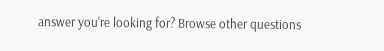answer you're looking for? Browse other questions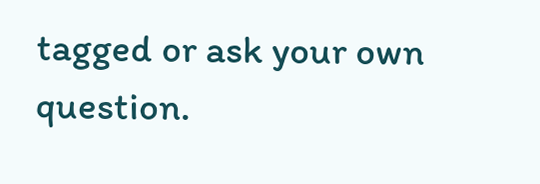tagged or ask your own question.